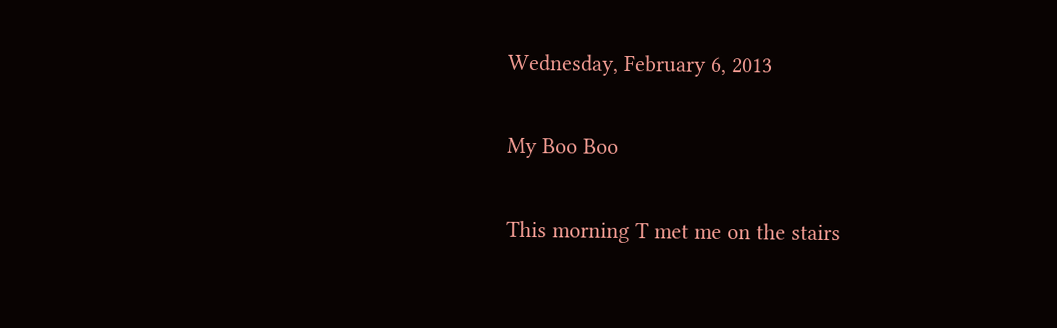Wednesday, February 6, 2013

My Boo Boo

This morning T met me on the stairs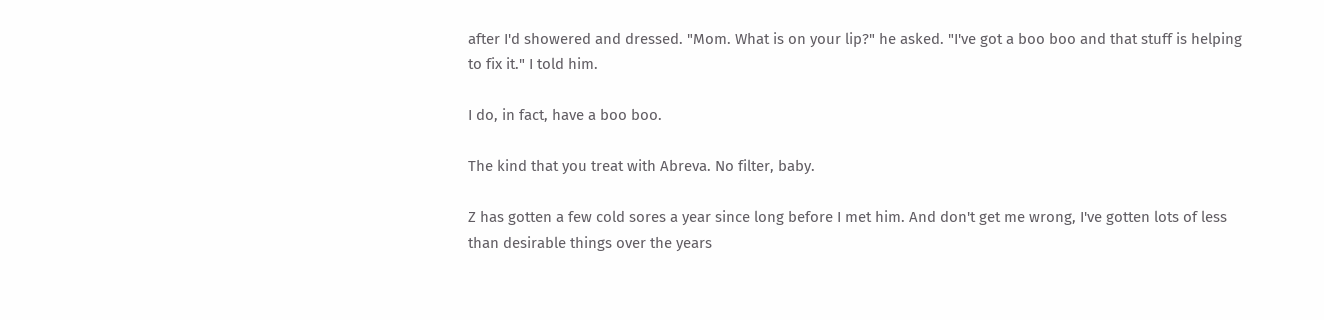after I'd showered and dressed. "Mom. What is on your lip?" he asked. "I've got a boo boo and that stuff is helping to fix it." I told him.

I do, in fact, have a boo boo.

The kind that you treat with Abreva. No filter, baby.

Z has gotten a few cold sores a year since long before I met him. And don't get me wrong, I've gotten lots of less than desirable things over the years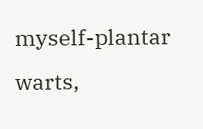myself-plantar warts,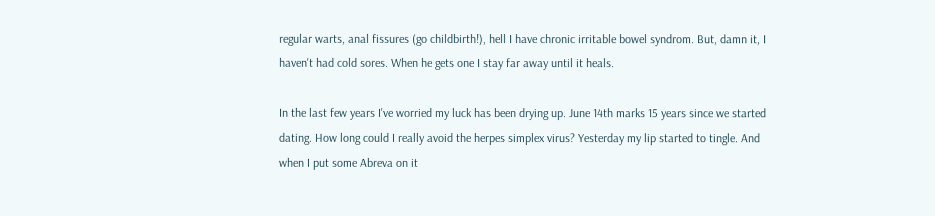regular warts, anal fissures (go childbirth!), hell I have chronic irritable bowel syndrom. But, damn it, I haven't had cold sores. When he gets one I stay far away until it heals.

In the last few years I've worried my luck has been drying up. June 14th marks 15 years since we started dating. How long could I really avoid the herpes simplex virus? Yesterday my lip started to tingle. And when I put some Abreva on it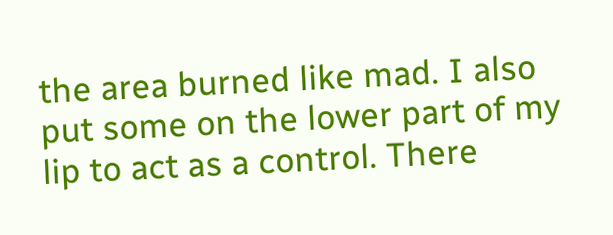the area burned like mad. I also put some on the lower part of my lip to act as a control. There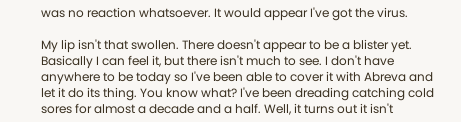was no reaction whatsoever. It would appear I've got the virus.

My lip isn't that swollen. There doesn't appear to be a blister yet. Basically I can feel it, but there isn't much to see. I don't have anywhere to be today so I've been able to cover it with Abreva and let it do its thing. You know what? I've been dreading catching cold sores for almost a decade and a half. Well, it turns out it isn't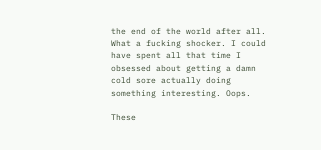the end of the world after all. What a fucking shocker. I could have spent all that time I obsessed about getting a damn cold sore actually doing something interesting. Oops.

These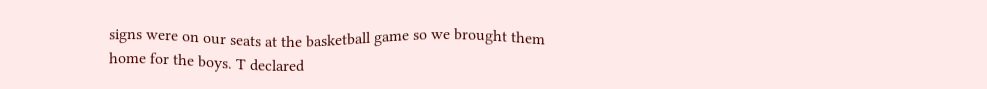signs were on our seats at the basketball game so we brought them home for the boys. T declared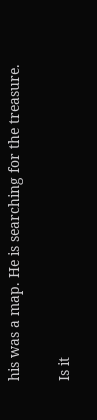his was a map. He is searching for the treasure.

Is it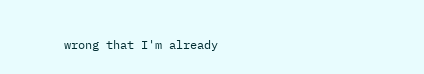wrong that I'm already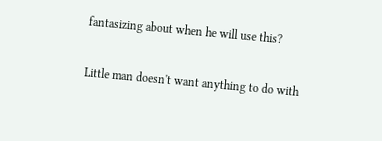fantasizing about when he will use this?

Little man doesn't want anything to do with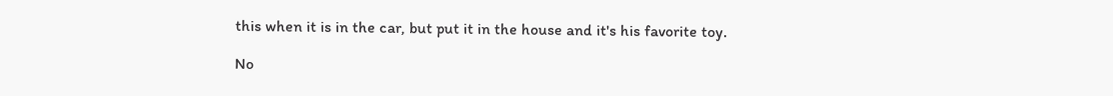this when it is in the car, but put it in the house and it's his favorite toy.

No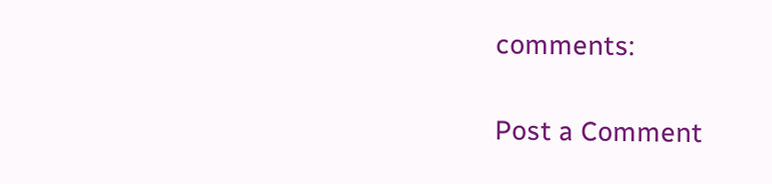comments:

Post a Comment